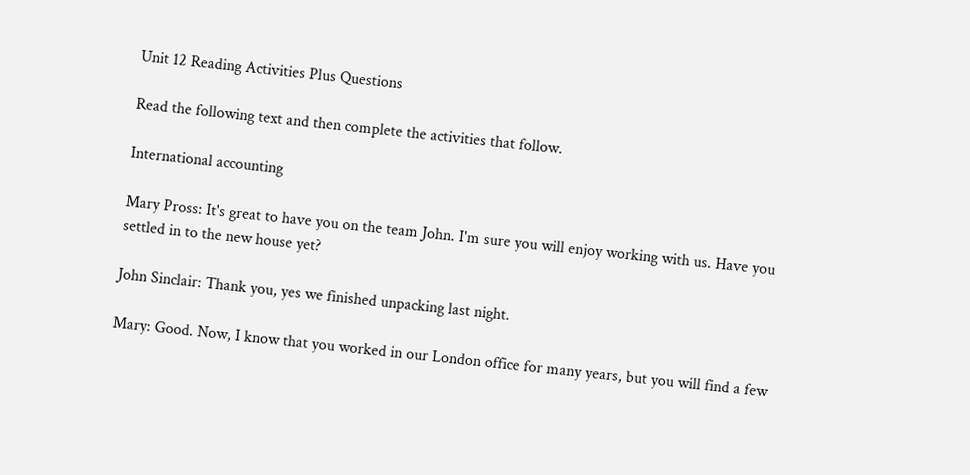Unit 12 Reading Activities Plus Questions

Read the following text and then complete the activities that follow.

International accounting

Mary Pross: It's great to have you on the team John. I'm sure you will enjoy working with us. Have you settled in to the new house yet?

John Sinclair: Thank you, yes we finished unpacking last night.

Mary: Good. Now, I know that you worked in our London office for many years, but you will find a few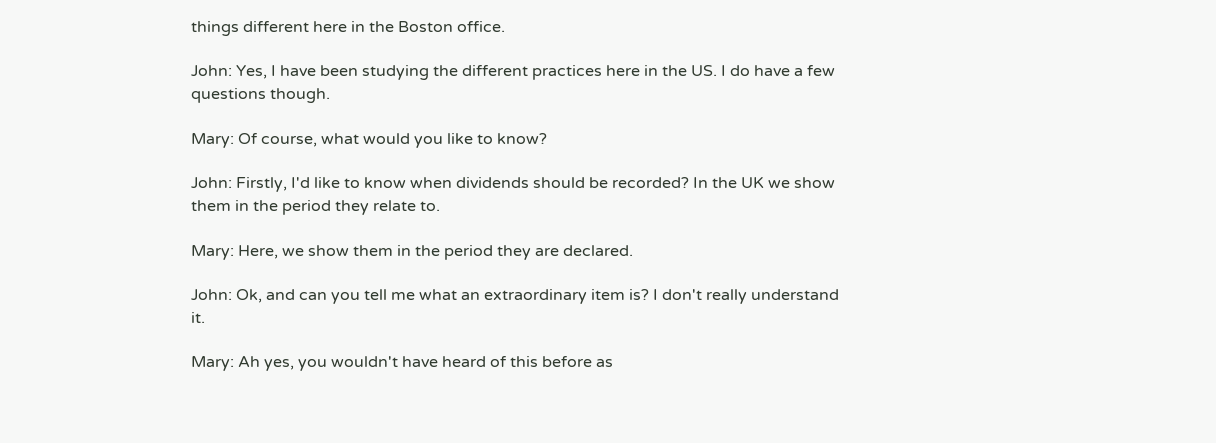things different here in the Boston office.

John: Yes, I have been studying the different practices here in the US. I do have a few questions though.

Mary: Of course, what would you like to know?

John: Firstly, I'd like to know when dividends should be recorded? In the UK we show them in the period they relate to.

Mary: Here, we show them in the period they are declared.

John: Ok, and can you tell me what an extraordinary item is? I don't really understand it.

Mary: Ah yes, you wouldn't have heard of this before as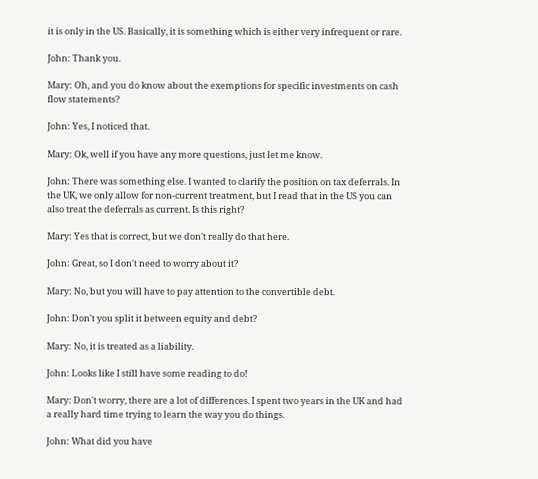it is only in the US. Basically, it is something which is either very infrequent or rare.

John: Thank you.

Mary: Oh, and you do know about the exemptions for specific investments on cash flow statements?

John: Yes, I noticed that.

Mary: Ok, well if you have any more questions, just let me know.

John: There was something else. I wanted to clarify the position on tax deferrals. In the UK, we only allow for non-current treatment, but I read that in the US you can also treat the deferrals as current. Is this right?

Mary: Yes that is correct, but we don't really do that here.

John: Great, so I don't need to worry about it?

Mary: No, but you will have to pay attention to the convertible debt.

John: Don't you split it between equity and debt?

Mary: No, it is treated as a liability.

John: Looks like I still have some reading to do!

Mary: Don't worry, there are a lot of differences. I spent two years in the UK and had a really hard time trying to learn the way you do things.

John: What did you have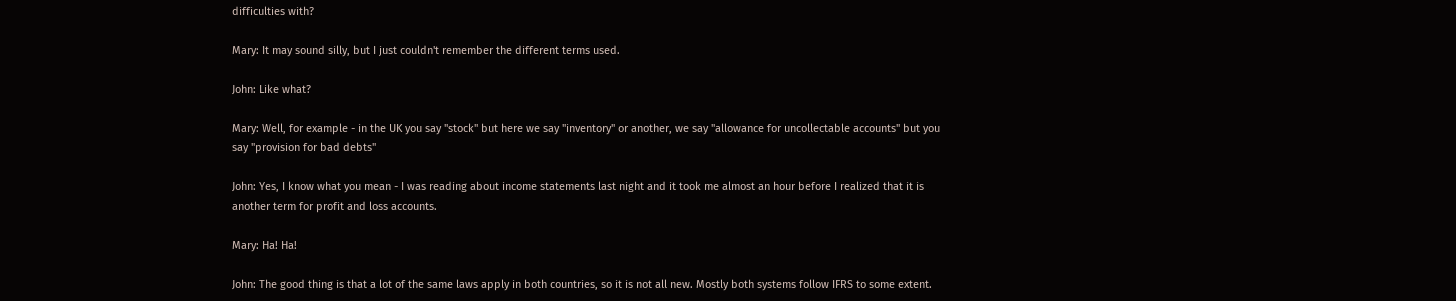difficulties with?

Mary: It may sound silly, but I just couldn't remember the different terms used.

John: Like what?

Mary: Well, for example - in the UK you say "stock" but here we say "inventory" or another, we say "allowance for uncollectable accounts" but you say "provision for bad debts"

John: Yes, I know what you mean - I was reading about income statements last night and it took me almost an hour before I realized that it is another term for profit and loss accounts.

Mary: Ha! Ha!

John: The good thing is that a lot of the same laws apply in both countries, so it is not all new. Mostly both systems follow IFRS to some extent.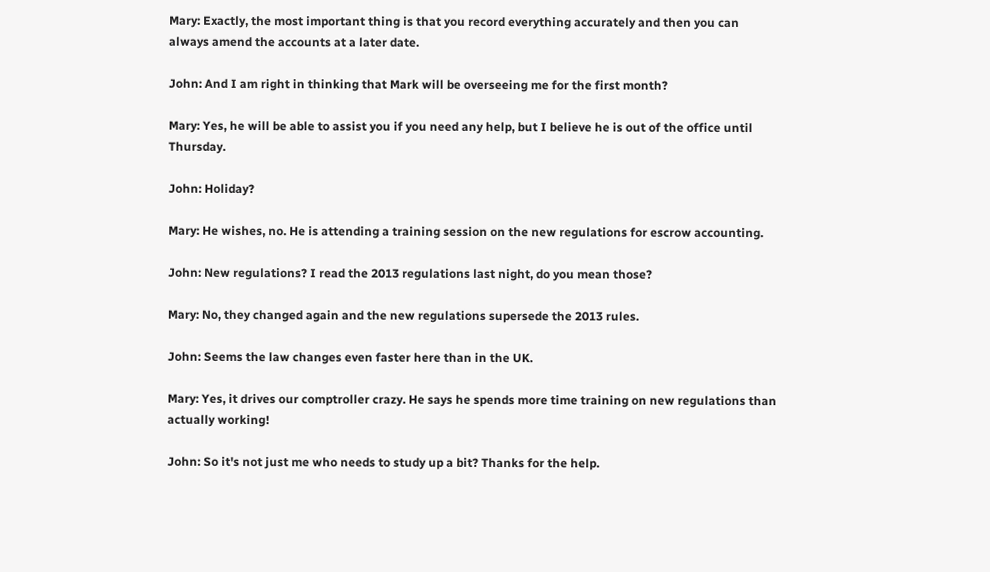Mary: Exactly, the most important thing is that you record everything accurately and then you can always amend the accounts at a later date.

John: And I am right in thinking that Mark will be overseeing me for the first month?

Mary: Yes, he will be able to assist you if you need any help, but I believe he is out of the office until Thursday.

John: Holiday?

Mary: He wishes, no. He is attending a training session on the new regulations for escrow accounting.

John: New regulations? I read the 2013 regulations last night, do you mean those?

Mary: No, they changed again and the new regulations supersede the 2013 rules.

John: Seems the law changes even faster here than in the UK.

Mary: Yes, it drives our comptroller crazy. He says he spends more time training on new regulations than actually working!

John: So it's not just me who needs to study up a bit? Thanks for the help.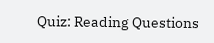Quiz: Reading Questions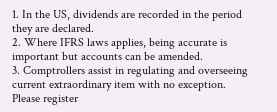1. In the US, dividends are recorded in the period they are declared.
2. Where IFRS laws applies, being accurate is important but accounts can be amended.
3. Comptrollers assist in regulating and overseeing current extraordinary item with no exception.
Please register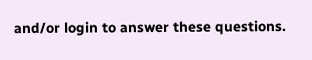and/or login to answer these questions.